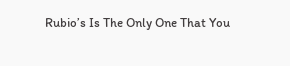Rubio’s Is The Only One That You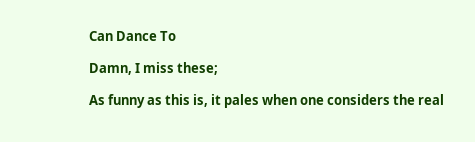Can Dance To

Damn, I miss these;

As funny as this is, it pales when one considers the real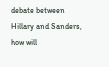debate between Hillary and Sanders, how will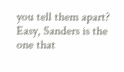you tell them apart? Easy, Sanders is the one that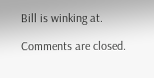Bill is winking at.

Comments are closed.